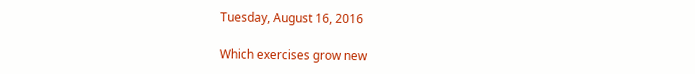Tuesday, August 16, 2016

Which exercises grow new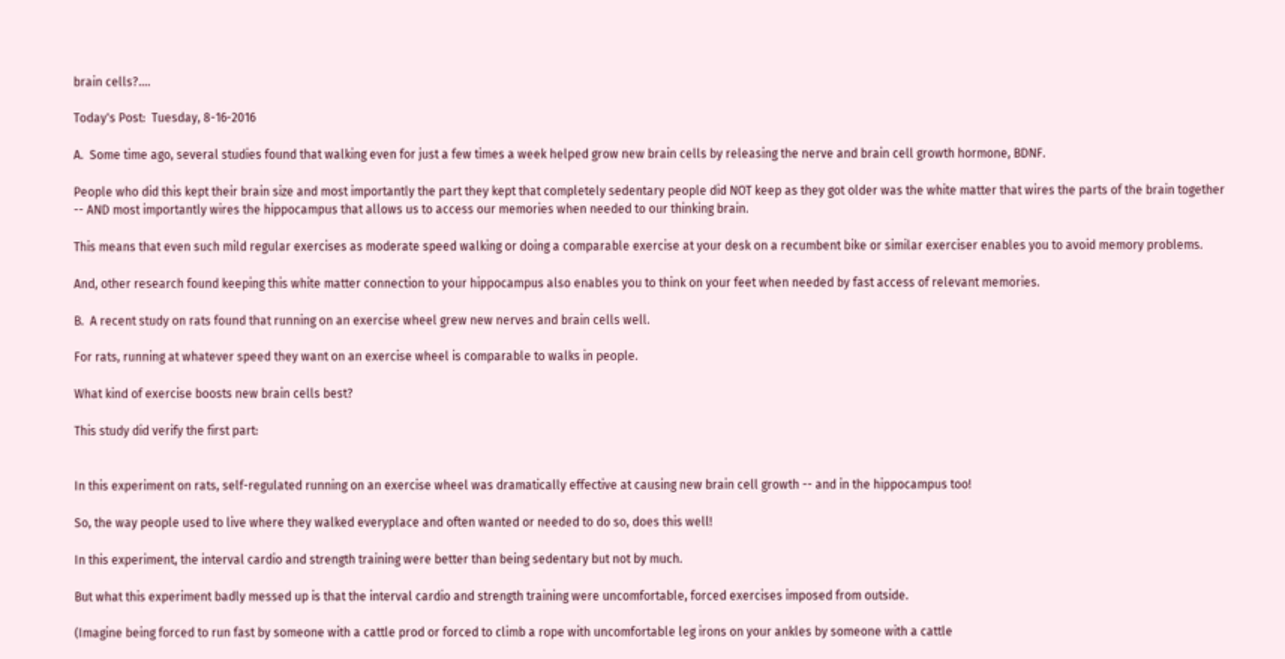brain cells?….

Today's Post:  Tuesday, 8-16-2016

A.  Some time ago, several studies found that walking even for just a few times a week helped grow new brain cells by releasing the nerve and brain cell growth hormone, BDNF.

People who did this kept their brain size and most importantly the part they kept that completely sedentary people did NOT keep as they got older was the white matter that wires the parts of the brain together -- AND most importantly wires the hippocampus that allows us to access our memories when needed to our thinking brain.

This means that even such mild regular exercises as moderate speed walking or doing a comparable exercise at your desk on a recumbent bike or similar exerciser enables you to avoid memory problems.

And, other research found keeping this white matter connection to your hippocampus also enables you to think on your feet when needed by fast access of relevant memories.

B.  A recent study on rats found that running on an exercise wheel grew new nerves and brain cells well.

For rats, running at whatever speed they want on an exercise wheel is comparable to walks in people.

What kind of exercise boosts new brain cells best?

This study did verify the first part:


In this experiment on rats, self-regulated running on an exercise wheel was dramatically effective at causing new brain cell growth -- and in the hippocampus too!

So, the way people used to live where they walked everyplace and often wanted or needed to do so, does this well!

In this experiment, the interval cardio and strength training were better than being sedentary but not by much.

But what this experiment badly messed up is that the interval cardio and strength training were uncomfortable, forced exercises imposed from outside.

(Imagine being forced to run fast by someone with a cattle prod or forced to climb a rope with uncomfortable leg irons on your ankles by someone with a cattle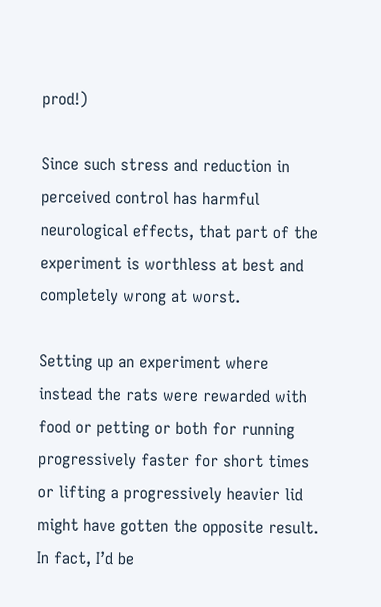prod!)

Since such stress and reduction in perceived control has harmful neurological effects, that part of the experiment is worthless at best and completely wrong at worst.

Setting up an experiment where instead the rats were rewarded with food or petting or both for running progressively faster for short times or lifting a progressively heavier lid might have gotten the opposite result. In fact, I’d be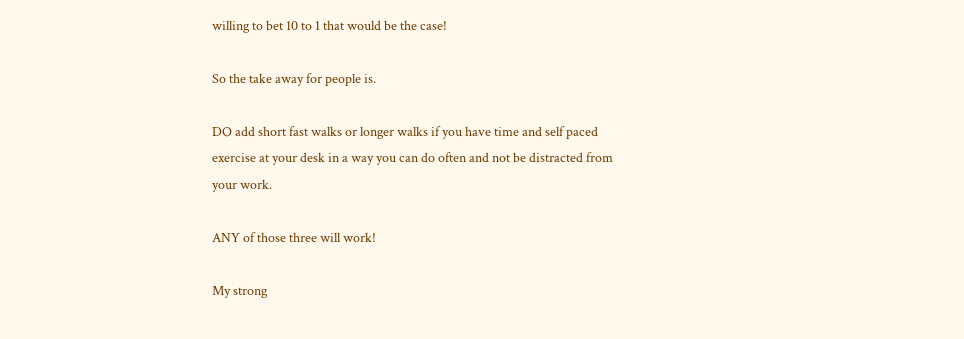willing to bet 10 to 1 that would be the case!

So the take away for people is.

DO add short fast walks or longer walks if you have time and self paced exercise at your desk in a way you can do often and not be distracted from your work.

ANY of those three will work!

My strong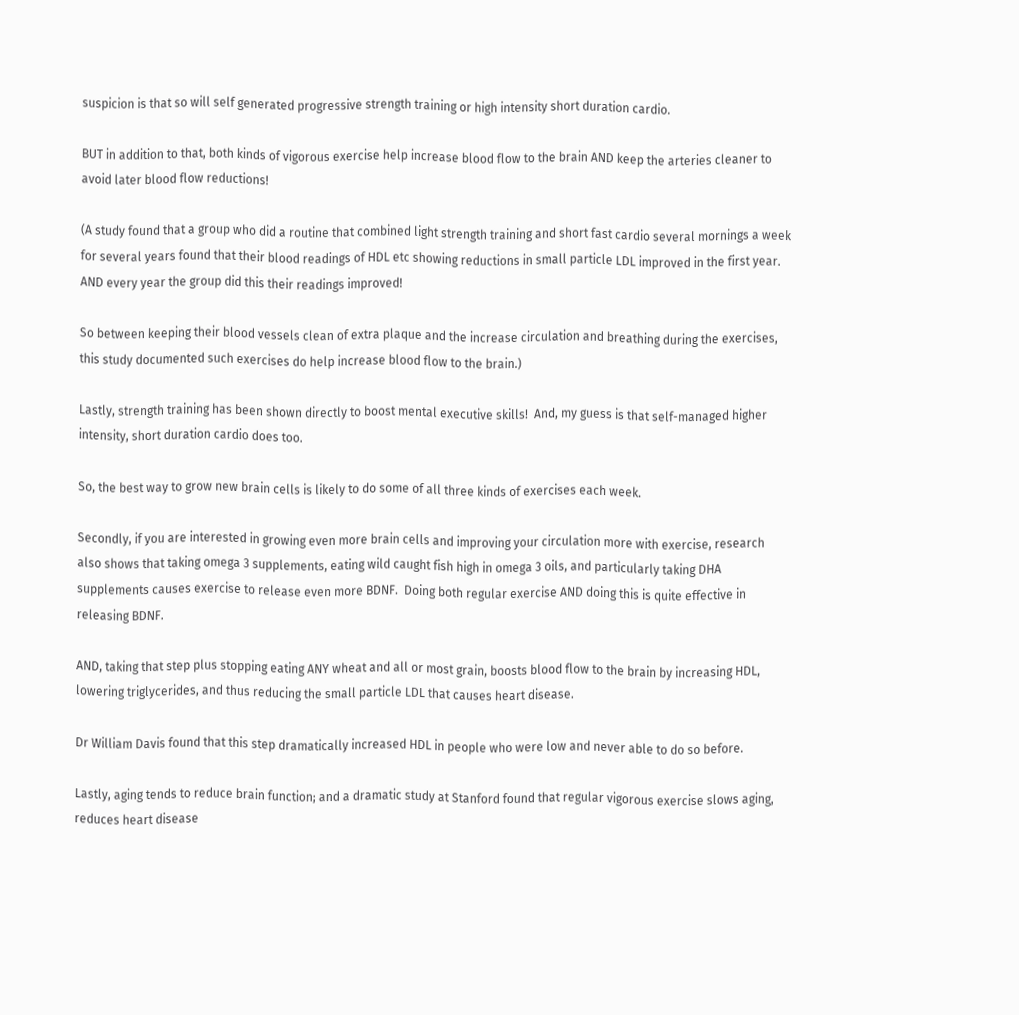suspicion is that so will self generated progressive strength training or high intensity short duration cardio.

BUT in addition to that, both kinds of vigorous exercise help increase blood flow to the brain AND keep the arteries cleaner to avoid later blood flow reductions!

(A study found that a group who did a routine that combined light strength training and short fast cardio several mornings a week for several years found that their blood readings of HDL etc showing reductions in small particle LDL improved in the first year.  AND every year the group did this their readings improved!

So between keeping their blood vessels clean of extra plaque and the increase circulation and breathing during the exercises, this study documented such exercises do help increase blood flow to the brain.)

Lastly, strength training has been shown directly to boost mental executive skills!  And, my guess is that self-managed higher intensity, short duration cardio does too.

So, the best way to grow new brain cells is likely to do some of all three kinds of exercises each week.

Secondly, if you are interested in growing even more brain cells and improving your circulation more with exercise, research also shows that taking omega 3 supplements, eating wild caught fish high in omega 3 oils, and particularly taking DHA supplements causes exercise to release even more BDNF.  Doing both regular exercise AND doing this is quite effective in releasing BDNF.

AND, taking that step plus stopping eating ANY wheat and all or most grain, boosts blood flow to the brain by increasing HDL, lowering triglycerides, and thus reducing the small particle LDL that causes heart disease.

Dr William Davis found that this step dramatically increased HDL in people who were low and never able to do so before.

Lastly, aging tends to reduce brain function; and a dramatic study at Stanford found that regular vigorous exercise slows aging, reduces heart disease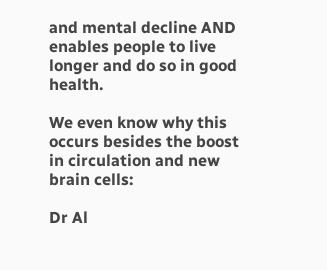and mental decline AND enables people to live longer and do so in good health.

We even know why this occurs besides the boost in circulation and new brain cells:

Dr Al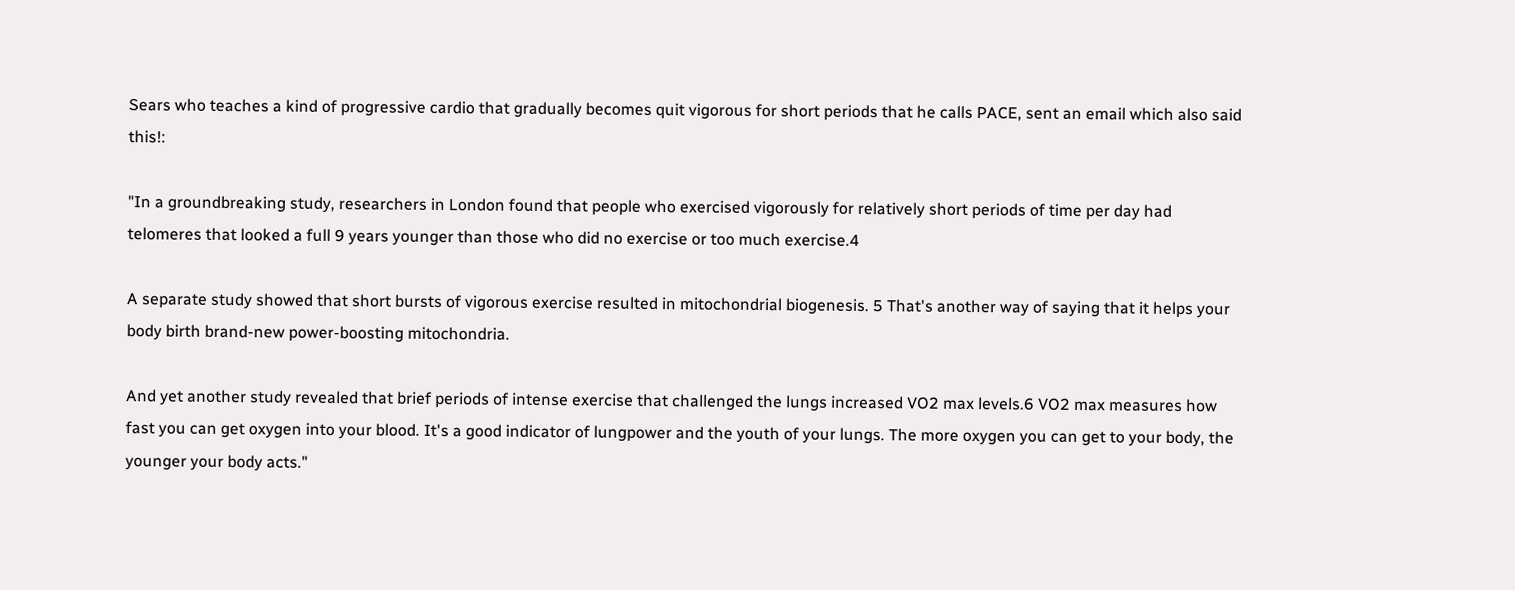Sears who teaches a kind of progressive cardio that gradually becomes quit vigorous for short periods that he calls PACE, sent an email which also said this!:

"In a groundbreaking study, researchers in London found that people who exercised vigorously for relatively short periods of time per day had telomeres that looked a full 9 years younger than those who did no exercise or too much exercise.4

A separate study showed that short bursts of vigorous exercise resulted in mitochondrial biogenesis. 5 That's another way of saying that it helps your body birth brand-new power-boosting mitochondria.

And yet another study revealed that brief periods of intense exercise that challenged the lungs increased VO2 max levels.6 VO2 max measures how fast you can get oxygen into your blood. It's a good indicator of lungpower and the youth of your lungs. The more oxygen you can get to your body, the younger your body acts."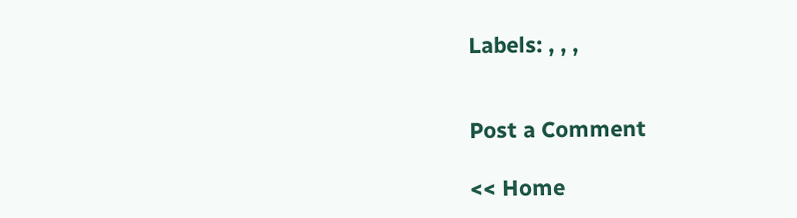Labels: , , ,


Post a Comment

<< Home